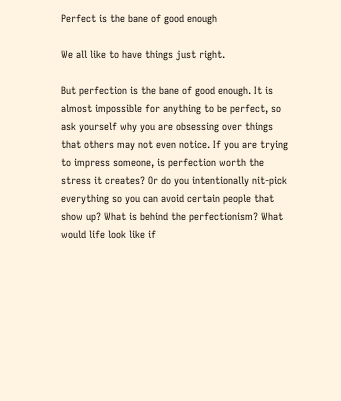Perfect is the bane of good enough

We all like to have things just right.

But perfection is the bane of good enough. It is almost impossible for anything to be perfect, so ask yourself why you are obsessing over things that others may not even notice. If you are trying to impress someone, is perfection worth the stress it creates? Or do you intentionally nit-pick everything so you can avoid certain people that show up? What is behind the perfectionism? What would life look like if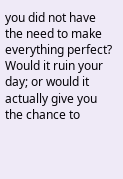you did not have the need to make everything perfect? Would it ruin your day; or would it actually give you the chance to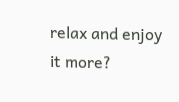relax and enjoy it more?